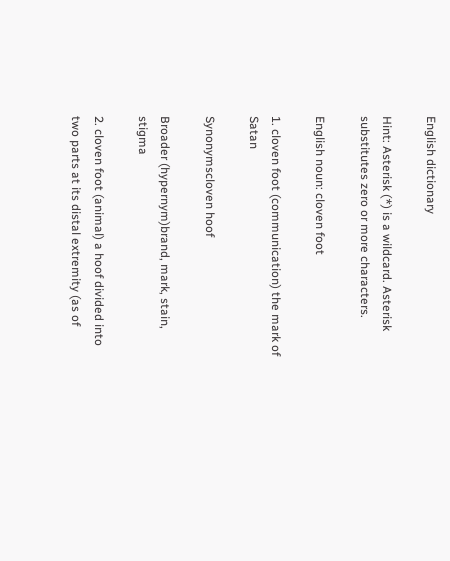English dictionary

Hint: Asterisk (*) is a wildcard. Asterisk substitutes zero or more characters.

English noun: cloven foot

1. cloven foot (communication) the mark of Satan

Synonymscloven hoof

Broader (hypernym)brand, mark, stain, stigma

2. cloven foot (animal) a hoof divided into two parts at its distal extremity (as of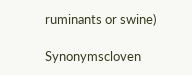ruminants or swine)

Synonymscloven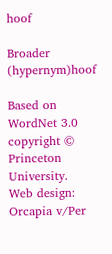hoof

Broader (hypernym)hoof

Based on WordNet 3.0 copyright © Princeton University.
Web design: Orcapia v/Per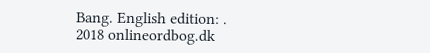Bang. English edition: .
2018 onlineordbog.dk